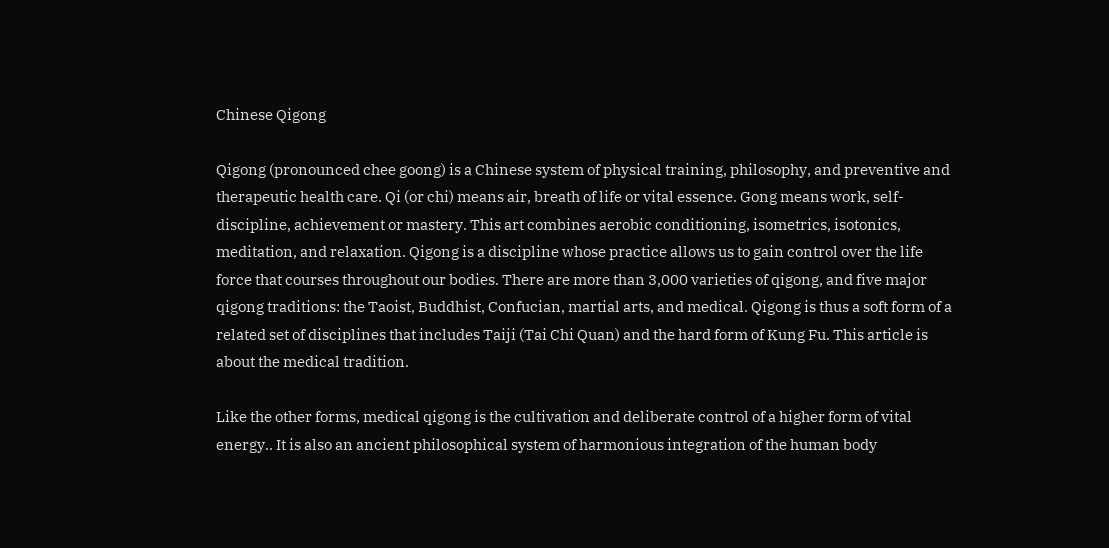Chinese Qigong

Qigong (pronounced chee goong) is a Chinese system of physical training, philosophy, and preventive and therapeutic health care. Qi (or chi) means air, breath of life or vital essence. Gong means work, self-discipline, achievement or mastery. This art combines aerobic conditioning, isometrics, isotonics, meditation, and relaxation. Qigong is a discipline whose practice allows us to gain control over the life force that courses throughout our bodies. There are more than 3,000 varieties of qigong, and five major qigong traditions: the Taoist, Buddhist, Confucian, martial arts, and medical. Qigong is thus a soft form of a related set of disciplines that includes Taiji (Tai Chi Quan) and the hard form of Kung Fu. This article is about the medical tradition.

Like the other forms, medical qigong is the cultivation and deliberate control of a higher form of vital energy.. It is also an ancient philosophical system of harmonious integration of the human body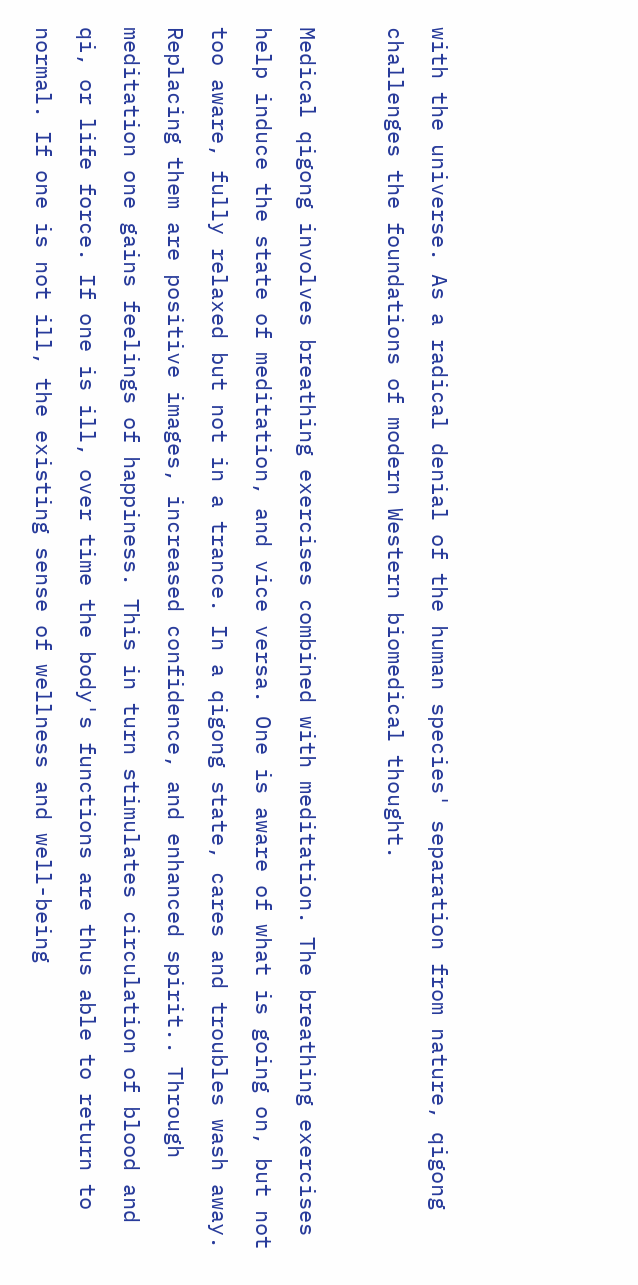with the universe. As a radical denial of the human species' separation from nature, qigong challenges the foundations of modern Western biomedical thought.

Medical qigong involves breathing exercises combined with meditation. The breathing exercises help induce the state of meditation, and vice versa. One is aware of what is going on, but not too aware, fully relaxed but not in a trance. In a qigong state, cares and troubles wash away. Replacing them are positive images, increased confidence, and enhanced spirit.. Through meditation one gains feelings of happiness. This in turn stimulates circulation of blood and qi, or life force. If one is ill, over time the body's functions are thus able to return to normal. If one is not ill, the existing sense of wellness and well-being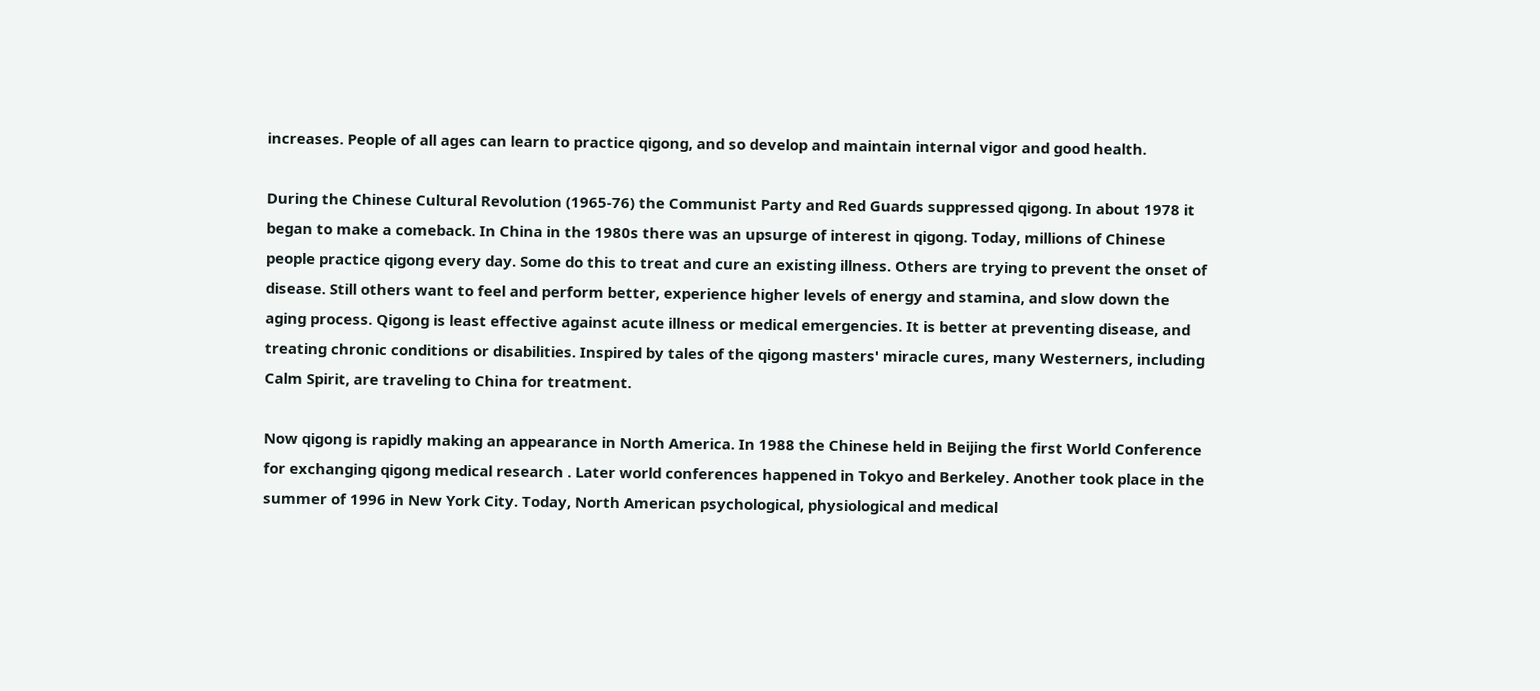increases. People of all ages can learn to practice qigong, and so develop and maintain internal vigor and good health.

During the Chinese Cultural Revolution (1965-76) the Communist Party and Red Guards suppressed qigong. In about 1978 it began to make a comeback. In China in the 1980s there was an upsurge of interest in qigong. Today, millions of Chinese people practice qigong every day. Some do this to treat and cure an existing illness. Others are trying to prevent the onset of disease. Still others want to feel and perform better, experience higher levels of energy and stamina, and slow down the aging process. Qigong is least effective against acute illness or medical emergencies. It is better at preventing disease, and treating chronic conditions or disabilities. Inspired by tales of the qigong masters' miracle cures, many Westerners, including Calm Spirit, are traveling to China for treatment.

Now qigong is rapidly making an appearance in North America. In 1988 the Chinese held in Beijing the first World Conference for exchanging qigong medical research . Later world conferences happened in Tokyo and Berkeley. Another took place in the summer of 1996 in New York City. Today, North American psychological, physiological and medical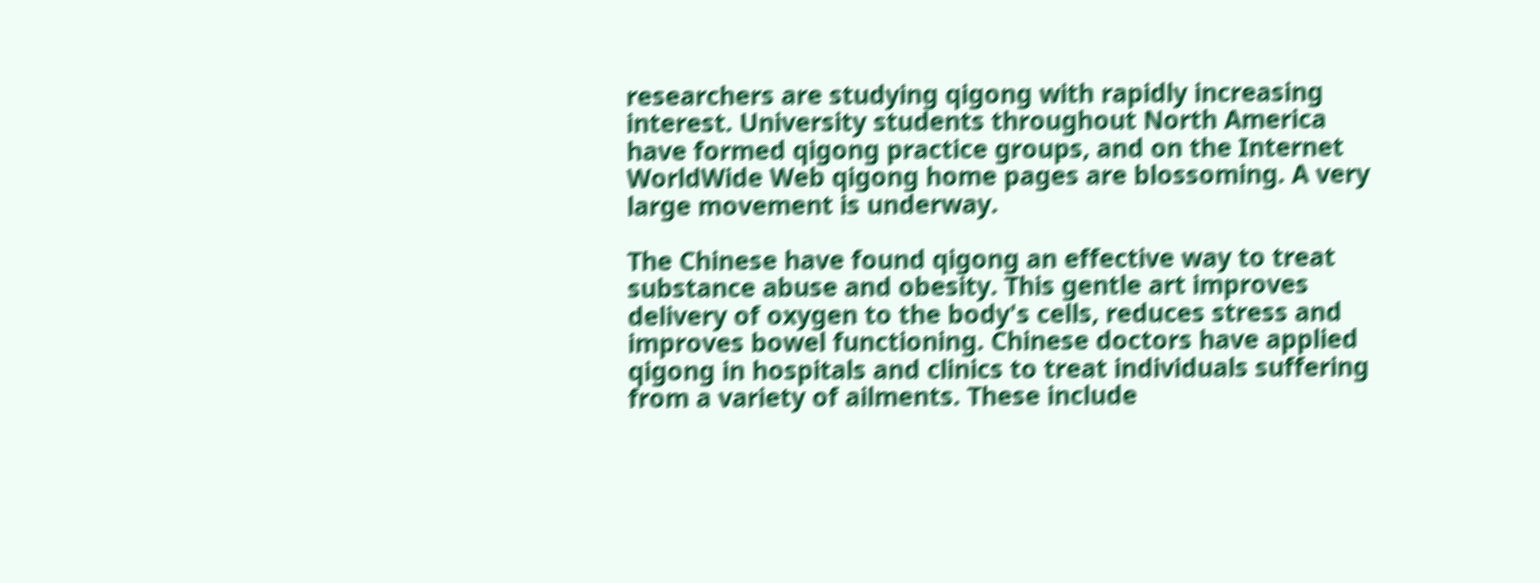researchers are studying qigong with rapidly increasing interest. University students throughout North America have formed qigong practice groups, and on the Internet WorldWide Web qigong home pages are blossoming. A very large movement is underway.

The Chinese have found qigong an effective way to treat substance abuse and obesity. This gentle art improves delivery of oxygen to the body's cells, reduces stress and improves bowel functioning. Chinese doctors have applied qigong in hospitals and clinics to treat individuals suffering from a variety of ailments. These include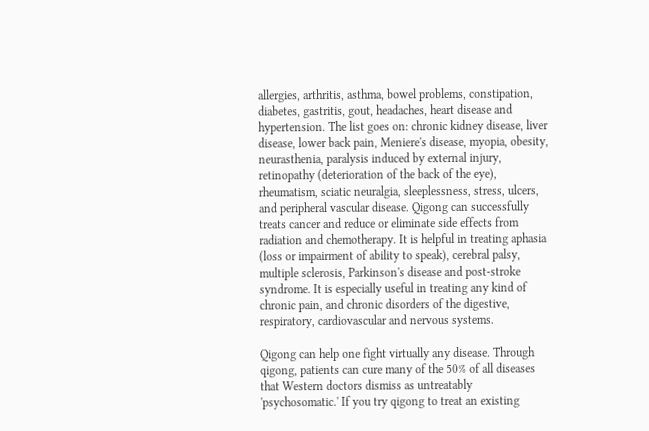allergies, arthritis, asthma, bowel problems, constipation, diabetes, gastritis, gout, headaches, heart disease and hypertension. The list goes on: chronic kidney disease, liver disease, lower back pain, Meniere's disease, myopia, obesity, neurasthenia, paralysis induced by external injury, retinopathy (deterioration of the back of the eye), rheumatism, sciatic neuralgia, sleeplessness, stress, ulcers, and peripheral vascular disease. Qigong can successfully treats cancer and reduce or eliminate side effects from radiation and chemotherapy. It is helpful in treating aphasia (loss or impairment of ability to speak), cerebral palsy, multiple sclerosis, Parkinson's disease and post-stroke syndrome. It is especially useful in treating any kind of chronic pain, and chronic disorders of the digestive, respiratory, cardiovascular and nervous systems.

Qigong can help one fight virtually any disease. Through qigong, patients can cure many of the 50% of all diseases that Western doctors dismiss as untreatably 'psychosomatic.' If you try qigong to treat an existing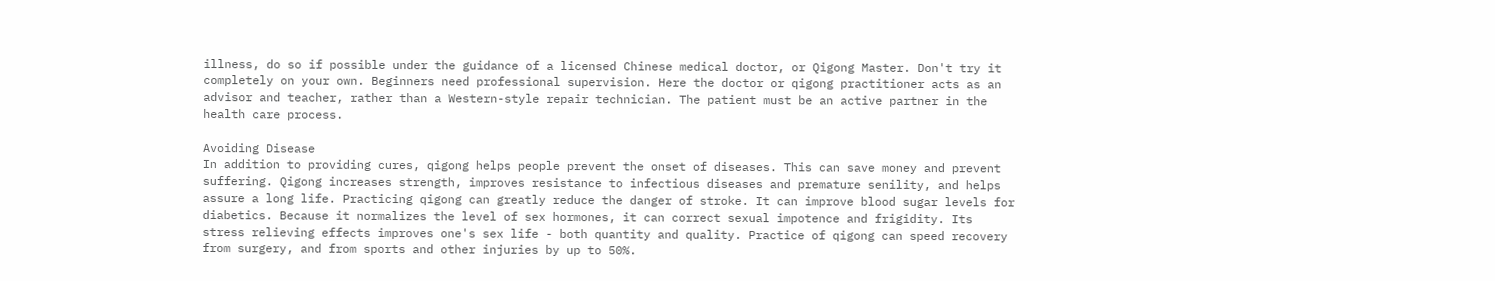illness, do so if possible under the guidance of a licensed Chinese medical doctor, or Qigong Master. Don't try it completely on your own. Beginners need professional supervision. Here the doctor or qigong practitioner acts as an advisor and teacher, rather than a Western-style repair technician. The patient must be an active partner in the health care process.

Avoiding Disease
In addition to providing cures, qigong helps people prevent the onset of diseases. This can save money and prevent suffering. Qigong increases strength, improves resistance to infectious diseases and premature senility, and helps assure a long life. Practicing qigong can greatly reduce the danger of stroke. It can improve blood sugar levels for diabetics. Because it normalizes the level of sex hormones, it can correct sexual impotence and frigidity. Its stress relieving effects improves one's sex life - both quantity and quality. Practice of qigong can speed recovery from surgery, and from sports and other injuries by up to 50%.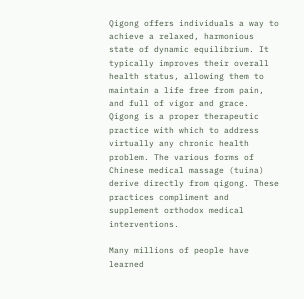Qigong offers individuals a way to achieve a relaxed, harmonious state of dynamic equilibrium. It typically improves their overall health status, allowing them to maintain a life free from pain, and full of vigor and grace. Qigong is a proper therapeutic practice with which to address virtually any chronic health problem. The various forms of Chinese medical massage (tuina) derive directly from qigong. These practices compliment and supplement orthodox medical interventions.

Many millions of people have learned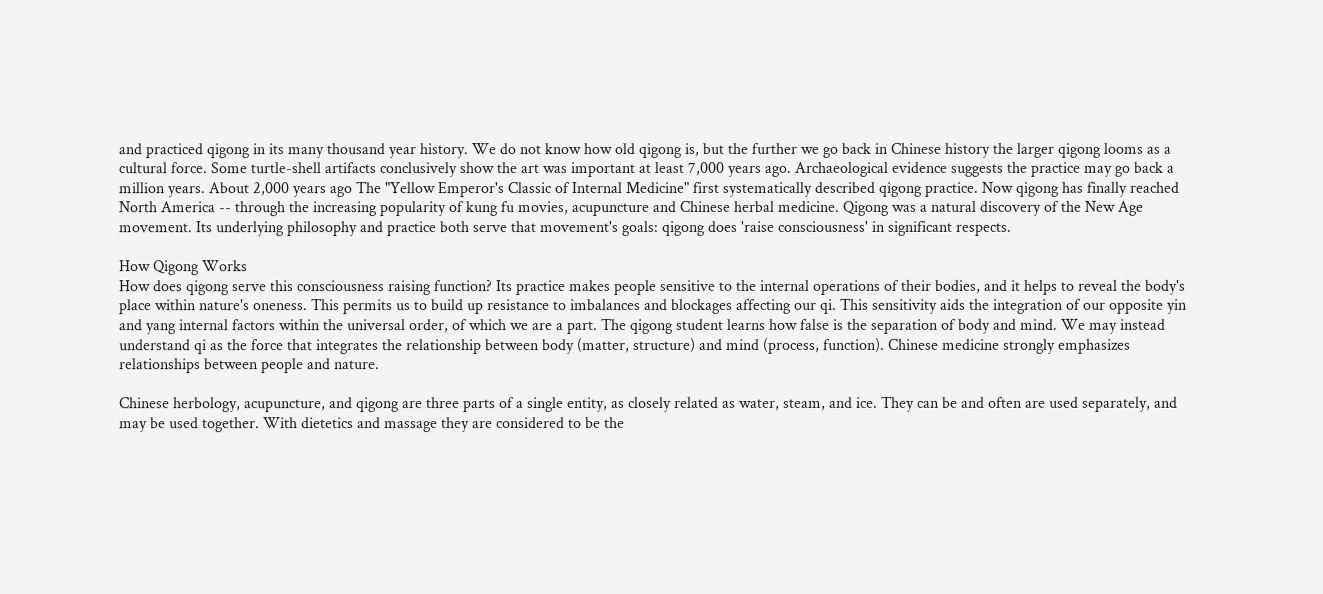and practiced qigong in its many thousand year history. We do not know how old qigong is, but the further we go back in Chinese history the larger qigong looms as a cultural force. Some turtle-shell artifacts conclusively show the art was important at least 7,000 years ago. Archaeological evidence suggests the practice may go back a million years. About 2,000 years ago The "Yellow Emperor's Classic of Internal Medicine" first systematically described qigong practice. Now qigong has finally reached North America -- through the increasing popularity of kung fu movies, acupuncture and Chinese herbal medicine. Qigong was a natural discovery of the New Age movement. Its underlying philosophy and practice both serve that movement's goals: qigong does 'raise consciousness' in significant respects.

How Qigong Works
How does qigong serve this consciousness raising function? Its practice makes people sensitive to the internal operations of their bodies, and it helps to reveal the body's place within nature's oneness. This permits us to build up resistance to imbalances and blockages affecting our qi. This sensitivity aids the integration of our opposite yin and yang internal factors within the universal order, of which we are a part. The qigong student learns how false is the separation of body and mind. We may instead understand qi as the force that integrates the relationship between body (matter, structure) and mind (process, function). Chinese medicine strongly emphasizes relationships between people and nature.

Chinese herbology, acupuncture, and qigong are three parts of a single entity, as closely related as water, steam, and ice. They can be and often are used separately, and may be used together. With dietetics and massage they are considered to be the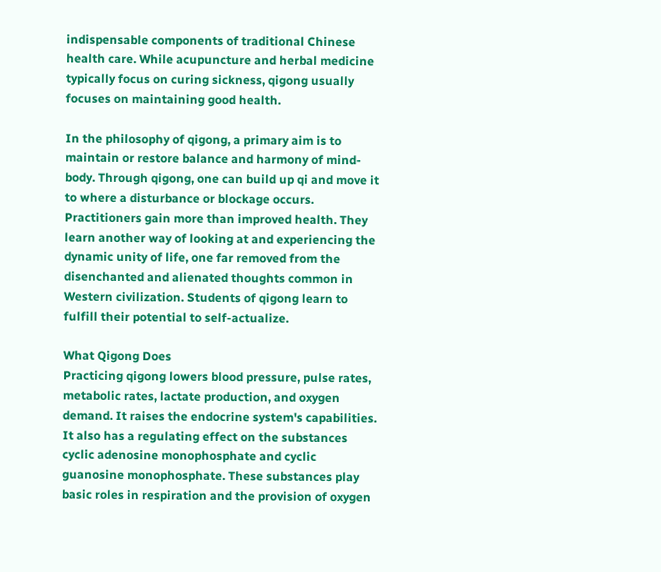indispensable components of traditional Chinese health care. While acupuncture and herbal medicine typically focus on curing sickness, qigong usually focuses on maintaining good health.

In the philosophy of qigong, a primary aim is to maintain or restore balance and harmony of mind-body. Through qigong, one can build up qi and move it to where a disturbance or blockage occurs. Practitioners gain more than improved health. They learn another way of looking at and experiencing the dynamic unity of life, one far removed from the disenchanted and alienated thoughts common in Western civilization. Students of qigong learn to fulfill their potential to self-actualize.

What Qigong Does
Practicing qigong lowers blood pressure, pulse rates, metabolic rates, lactate production, and oxygen demand. It raises the endocrine system's capabilities. It also has a regulating effect on the substances cyclic adenosine monophosphate and cyclic guanosine monophosphate. These substances play basic roles in respiration and the provision of oxygen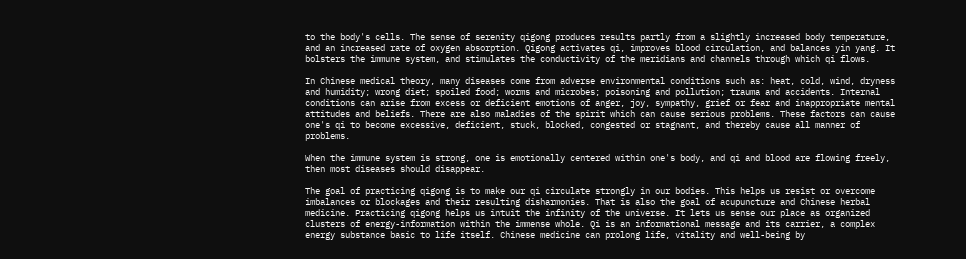to the body's cells. The sense of serenity qigong produces results partly from a slightly increased body temperature, and an increased rate of oxygen absorption. Qigong activates qi, improves blood circulation, and balances yin yang. It bolsters the immune system, and stimulates the conductivity of the meridians and channels through which qi flows.

In Chinese medical theory, many diseases come from adverse environmental conditions such as: heat, cold, wind, dryness and humidity; wrong diet; spoiled food; worms and microbes; poisoning and pollution; trauma and accidents. Internal conditions can arise from excess or deficient emotions of anger, joy, sympathy, grief or fear and inappropriate mental attitudes and beliefs. There are also maladies of the spirit which can cause serious problems. These factors can cause one's qi to become excessive, deficient, stuck, blocked, congested or stagnant, and thereby cause all manner of problems.

When the immune system is strong, one is emotionally centered within one's body, and qi and blood are flowing freely, then most diseases should disappear.

The goal of practicing qigong is to make our qi circulate strongly in our bodies. This helps us resist or overcome imbalances or blockages and their resulting disharmonies. That is also the goal of acupuncture and Chinese herbal medicine. Practicing qigong helps us intuit the infinity of the universe. It lets us sense our place as organized clusters of energy-information within the immense whole. Qi is an informational message and its carrier, a complex energy substance basic to life itself. Chinese medicine can prolong life, vitality and well-being by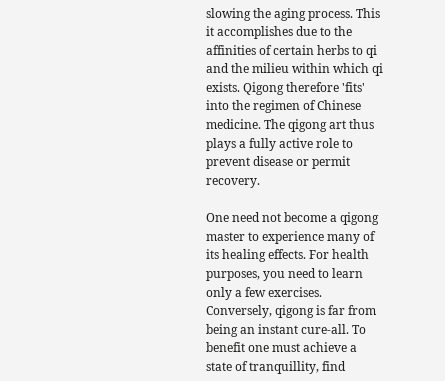slowing the aging process. This it accomplishes due to the affinities of certain herbs to qi and the milieu within which qi exists. Qigong therefore 'fits' into the regimen of Chinese medicine. The qigong art thus plays a fully active role to prevent disease or permit recovery.

One need not become a qigong master to experience many of its healing effects. For health purposes, you need to learn only a few exercises. Conversely, qigong is far from being an instant cure-all. To benefit one must achieve a state of tranquillity, find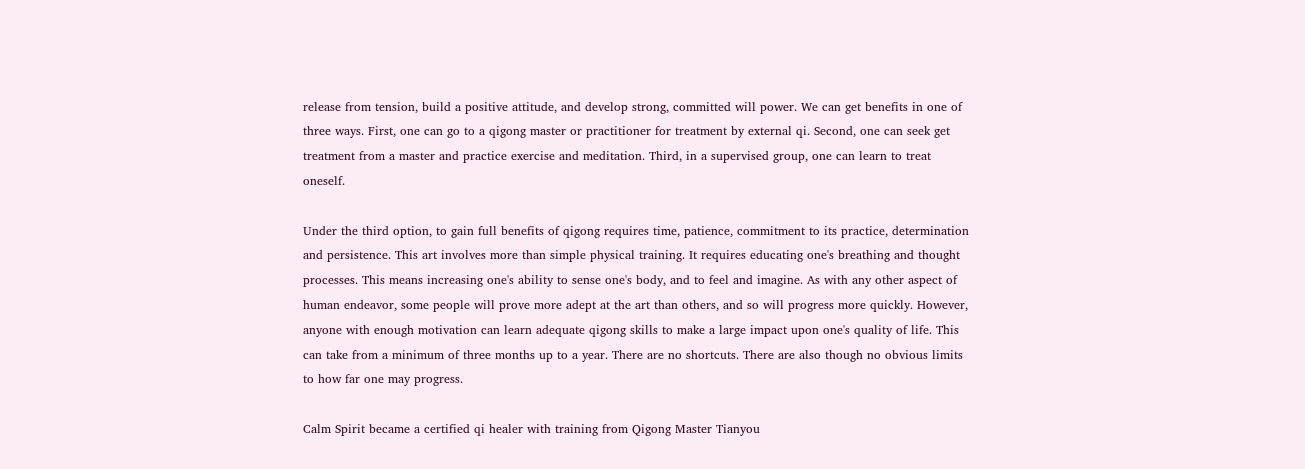release from tension, build a positive attitude, and develop strong, committed will power. We can get benefits in one of three ways. First, one can go to a qigong master or practitioner for treatment by external qi. Second, one can seek get treatment from a master and practice exercise and meditation. Third, in a supervised group, one can learn to treat oneself.

Under the third option, to gain full benefits of qigong requires time, patience, commitment to its practice, determination and persistence. This art involves more than simple physical training. It requires educating one's breathing and thought processes. This means increasing one's ability to sense one's body, and to feel and imagine. As with any other aspect of human endeavor, some people will prove more adept at the art than others, and so will progress more quickly. However, anyone with enough motivation can learn adequate qigong skills to make a large impact upon one's quality of life. This can take from a minimum of three months up to a year. There are no shortcuts. There are also though no obvious limits to how far one may progress.

Calm Spirit became a certified qi healer with training from Qigong Master Tianyou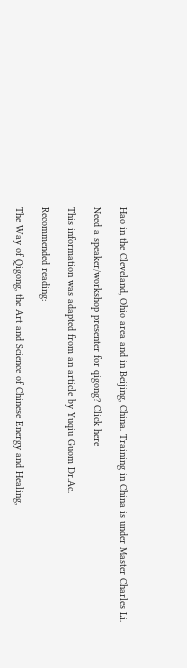Hao in the Cleveland, Ohio area and in Beijing, China. Training in China is under Master Charles Li.

Need a speaker/workshop presenter for qigong? Click here

This information was adapted from an article by Yuqiu Guom Dr.Ac.

Recommended reading:

The Way of Qigong, the Art and Science of Chinese Energy and Healing,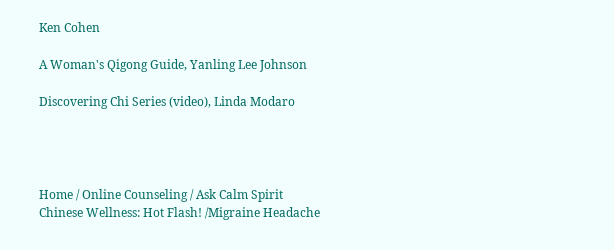Ken Cohen

A Woman's Qigong Guide, Yanling Lee Johnson

Discovering Chi Series (video), Linda Modaro




Home / Online Counseling / Ask Calm Spirit
Chinese Wellness: Hot Flash! /Migraine Headache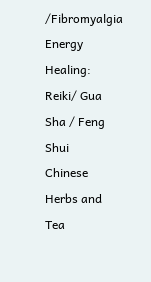/Fibromyalgia
Energy Healing:
Reiki/ Gua Sha / Feng Shui
Chinese Herbs and Tea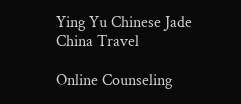Ying Yu Chinese Jade
China Travel

Online Counseling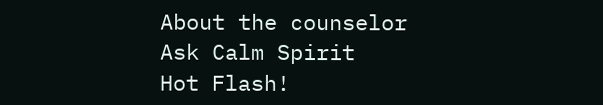About the counselor
Ask Calm Spirit
Hot Flash!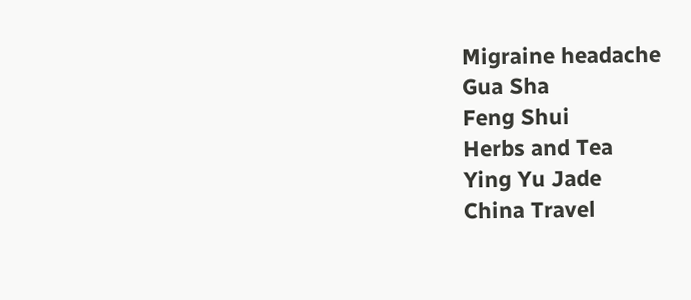Migraine headache
Gua Sha
Feng Shui
Herbs and Tea
Ying Yu Jade
China Travel